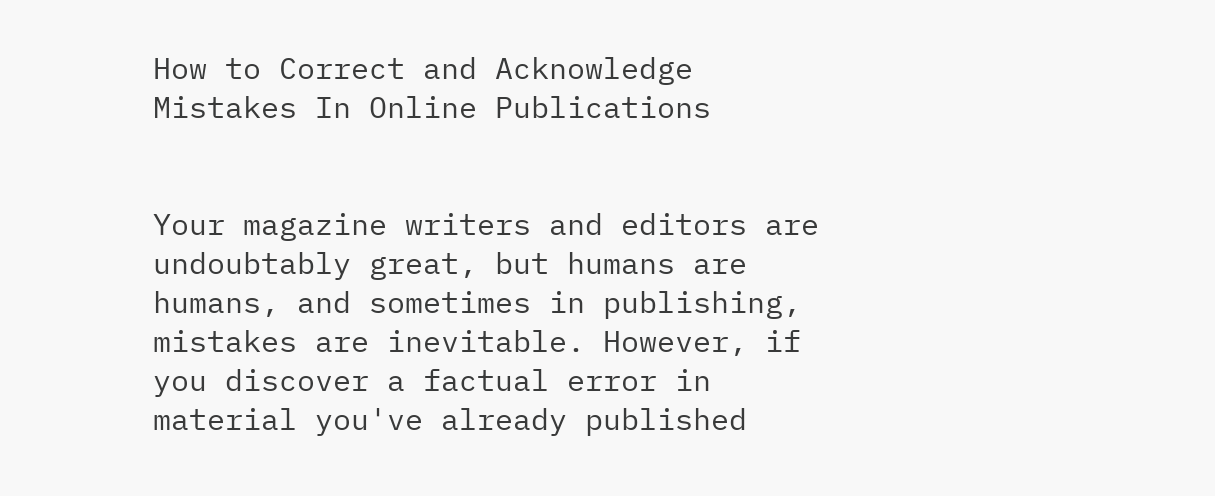How to Correct and Acknowledge Mistakes In Online Publications


Your magazine writers and editors are undoubtably great, but humans are humans, and sometimes in publishing, mistakes are inevitable. However, if you discover a factual error in material you've already published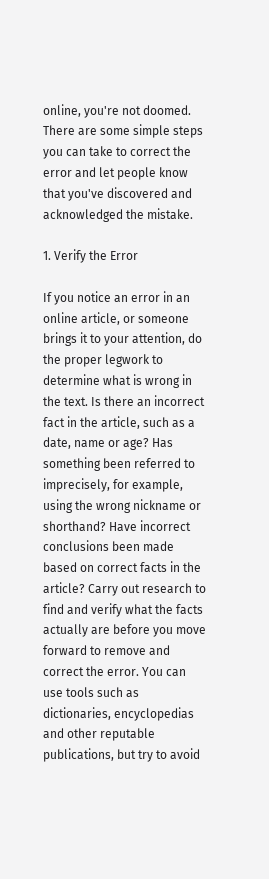online, you're not doomed. There are some simple steps you can take to correct the error and let people know that you've discovered and acknowledged the mistake.

1. Verify the Error

If you notice an error in an online article, or someone brings it to your attention, do the proper legwork to determine what is wrong in the text. Is there an incorrect fact in the article, such as a date, name or age? Has something been referred to imprecisely, for example, using the wrong nickname or shorthand? Have incorrect conclusions been made based on correct facts in the article? Carry out research to find and verify what the facts actually are before you move forward to remove and correct the error. You can use tools such as dictionaries, encyclopedias and other reputable publications, but try to avoid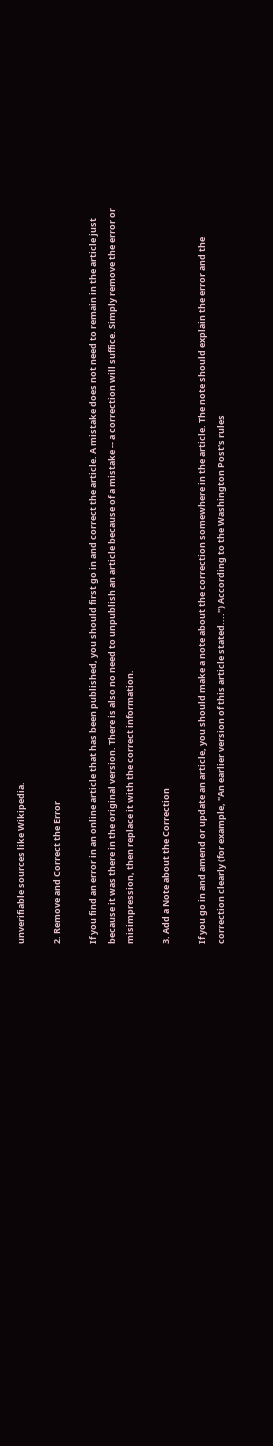unverifiable sources like Wikipedia.

2. Remove and Correct the Error

If you find an error in an online article that has been published, you should first go in and correct the article. A mistake does not need to remain in the article just because it was there in the original version. There is also no need to unpublish an article because of a mistake -- a correction will suffice. Simply remove the error or misimpression, then replace it with the correct information.

3. Add a Note about the Correction

If you go in and amend or update an article, you should make a note about the correction somewhere in the article. The note should explain the error and the correction clearly (for example, "An earlier version of this article stated....") According to the Washington Post's rules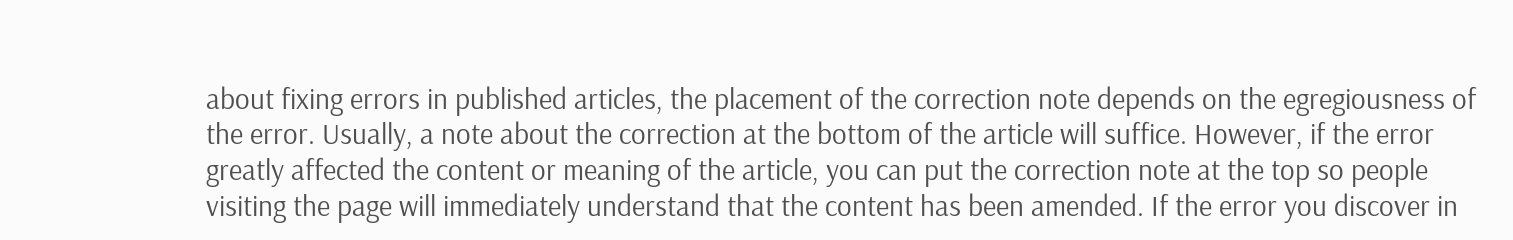about fixing errors in published articles, the placement of the correction note depends on the egregiousness of the error. Usually, a note about the correction at the bottom of the article will suffice. However, if the error greatly affected the content or meaning of the article, you can put the correction note at the top so people visiting the page will immediately understand that the content has been amended. If the error you discover in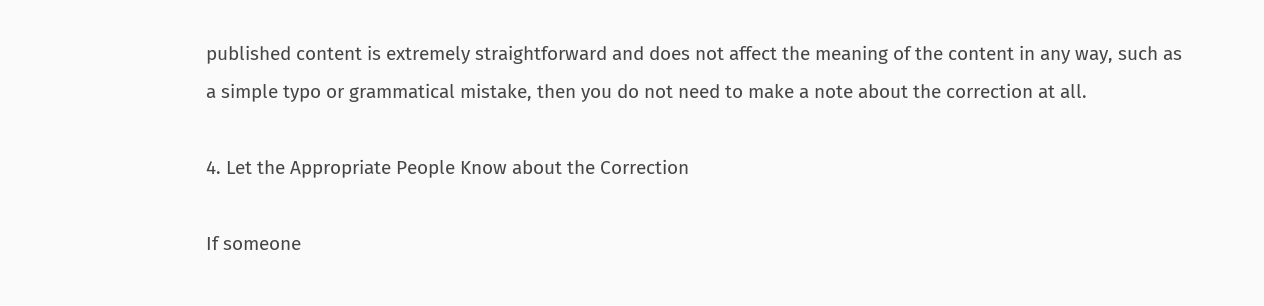published content is extremely straightforward and does not affect the meaning of the content in any way, such as a simple typo or grammatical mistake, then you do not need to make a note about the correction at all.

4. Let the Appropriate People Know about the Correction

If someone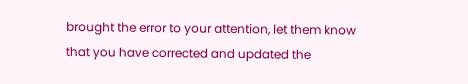brought the error to your attention, let them know that you have corrected and updated the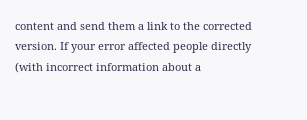content and send them a link to the corrected version. If your error affected people directly (with incorrect information about a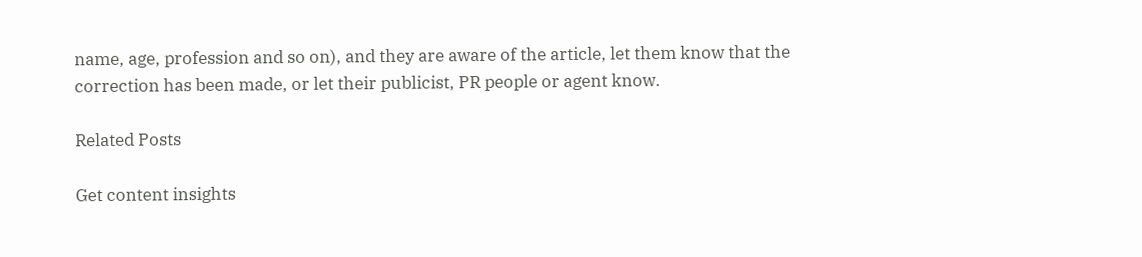name, age, profession and so on), and they are aware of the article, let them know that the correction has been made, or let their publicist, PR people or agent know.

Related Posts

Get content insights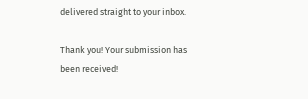delivered straight to your inbox.

Thank you! Your submission has been received!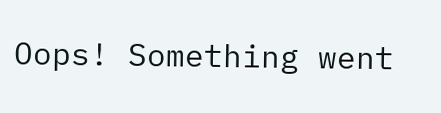Oops! Something went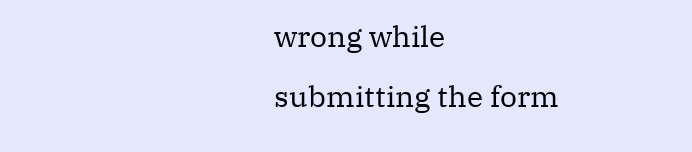wrong while submitting the form